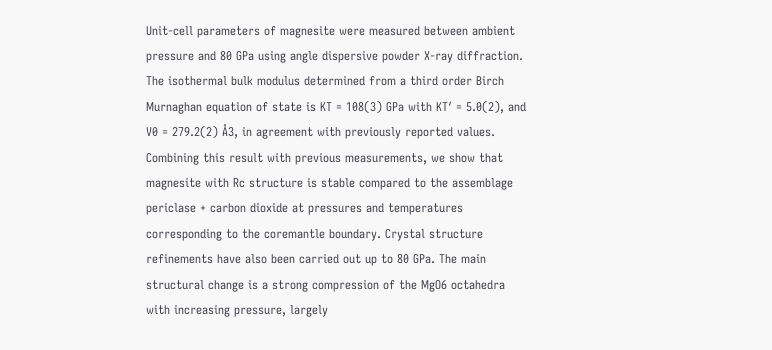Unit-cell parameters of magnesite were measured between ambient pressure and 80 GPa using angle dispersive powder X-ray diffraction. The isothermal bulk modulus determined from a third order Birch Murnaghan equation of state is KT = 108(3) GPa with KT′ = 5.0(2), and V0 = 279.2(2) Å3, in agreement with previously reported values. Combining this result with previous measurements, we show that magnesite with Rc structure is stable compared to the assemblage periclase + carbon dioxide at pressures and temperatures corresponding to the coremantle boundary. Crystal structure refinements have also been carried out up to 80 GPa. The main structural change is a strong compression of the MgO6 octahedra with increasing pressure, largely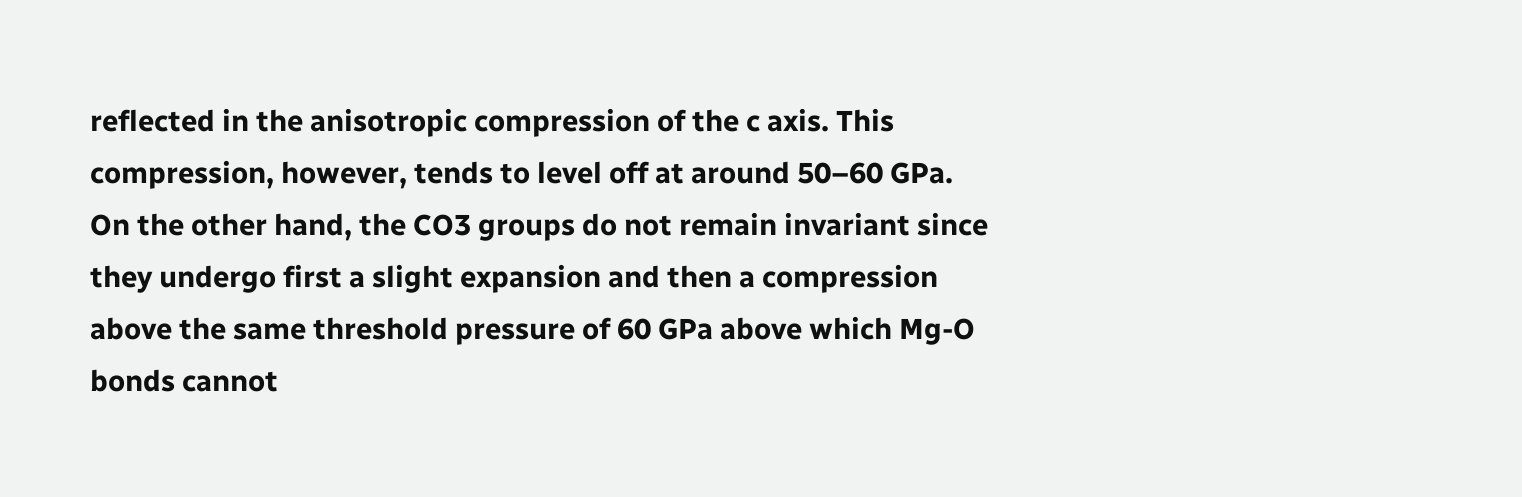reflected in the anisotropic compression of the c axis. This compression, however, tends to level off at around 50–60 GPa. On the other hand, the CO3 groups do not remain invariant since they undergo first a slight expansion and then a compression above the same threshold pressure of 60 GPa above which Mg-O bonds cannot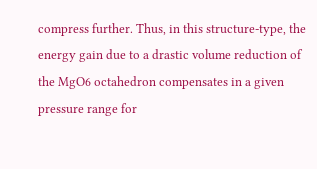compress further. Thus, in this structure-type, the energy gain due to a drastic volume reduction of the MgO6 octahedron compensates in a given pressure range for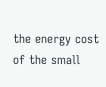the energy cost of the small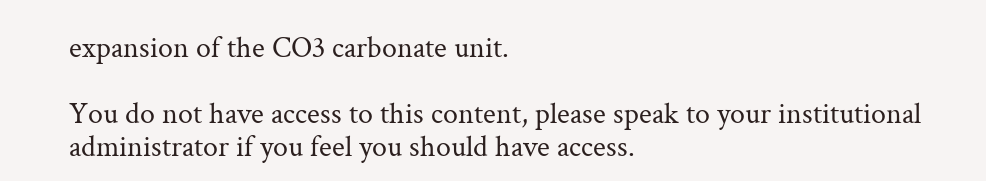expansion of the CO3 carbonate unit.

You do not have access to this content, please speak to your institutional administrator if you feel you should have access.